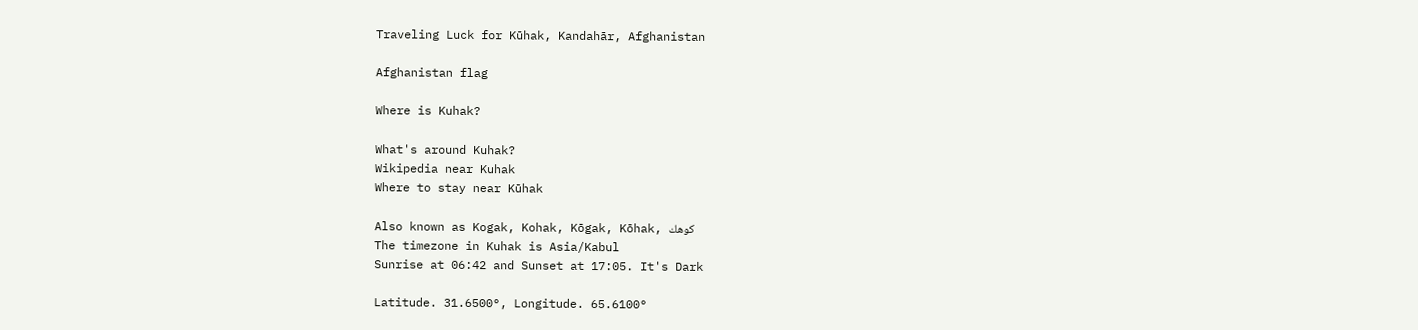Traveling Luck for Kūhak, Kandahār, Afghanistan

Afghanistan flag

Where is Kuhak?

What's around Kuhak?
Wikipedia near Kuhak
Where to stay near Kūhak

Also known as Kogak, Kohak, Kōgak, Kōhak, كوهك
The timezone in Kuhak is Asia/Kabul
Sunrise at 06:42 and Sunset at 17:05. It's Dark

Latitude. 31.6500°, Longitude. 65.6100°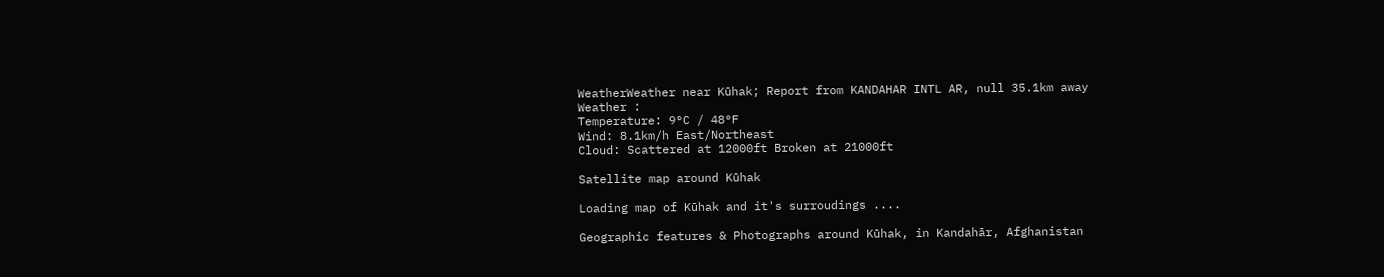WeatherWeather near Kūhak; Report from KANDAHAR INTL AR, null 35.1km away
Weather :
Temperature: 9°C / 48°F
Wind: 8.1km/h East/Northeast
Cloud: Scattered at 12000ft Broken at 21000ft

Satellite map around Kūhak

Loading map of Kūhak and it's surroudings ....

Geographic features & Photographs around Kūhak, in Kandahār, Afghanistan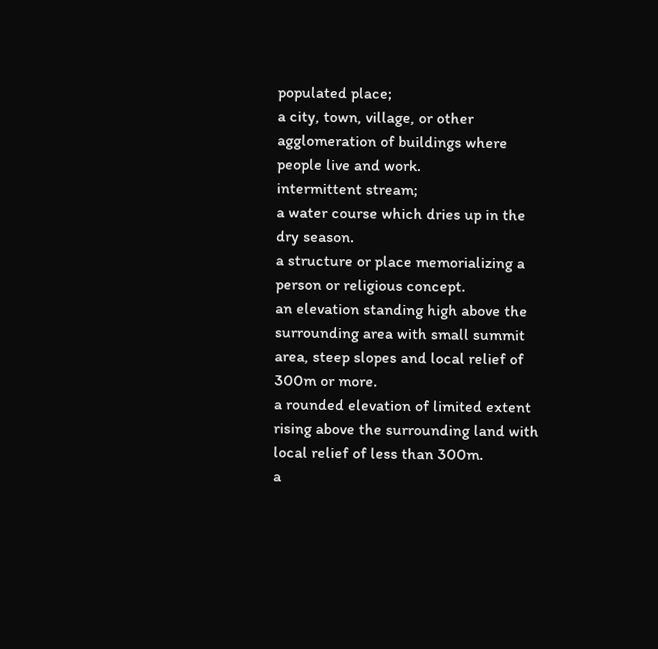populated place;
a city, town, village, or other agglomeration of buildings where people live and work.
intermittent stream;
a water course which dries up in the dry season.
a structure or place memorializing a person or religious concept.
an elevation standing high above the surrounding area with small summit area, steep slopes and local relief of 300m or more.
a rounded elevation of limited extent rising above the surrounding land with local relief of less than 300m.
a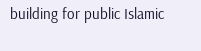building for public Islamic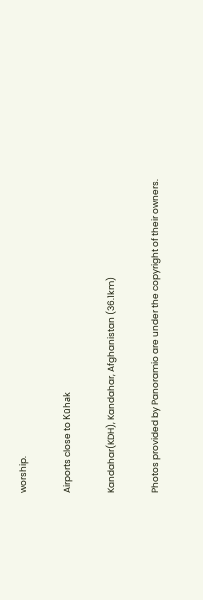worship.

Airports close to Kūhak

Kandahar(KDH), Kandahar, Afghanistan (36.1km)

Photos provided by Panoramio are under the copyright of their owners.